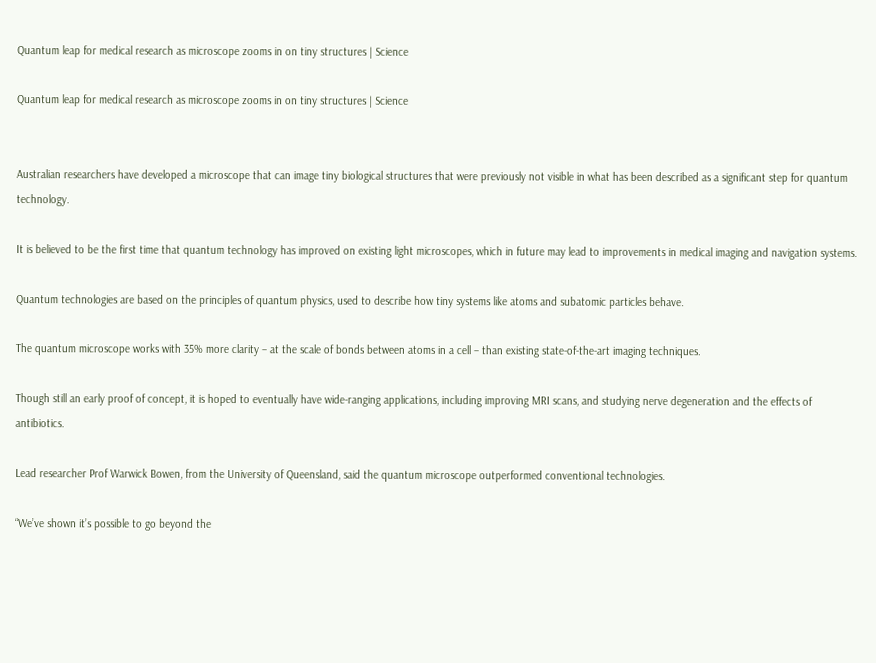Quantum leap for medical research as microscope zooms in on tiny structures | Science

Quantum leap for medical research as microscope zooms in on tiny structures | Science


Australian researchers have developed a microscope that can image tiny biological structures that were previously not visible in what has been described as a significant step for quantum technology.

It is believed to be the first time that quantum technology has improved on existing light microscopes, which in future may lead to improvements in medical imaging and navigation systems.

Quantum technologies are based on the principles of quantum physics, used to describe how tiny systems like atoms and subatomic particles behave.

The quantum microscope works with 35% more clarity – at the scale of bonds between atoms in a cell – than existing state-of-the-art imaging techniques.

Though still an early proof of concept, it is hoped to eventually have wide-ranging applications, including improving MRI scans, and studying nerve degeneration and the effects of antibiotics.

Lead researcher Prof Warwick Bowen, from the University of Queensland, said the quantum microscope outperformed conventional technologies.

“We’ve shown it’s possible to go beyond the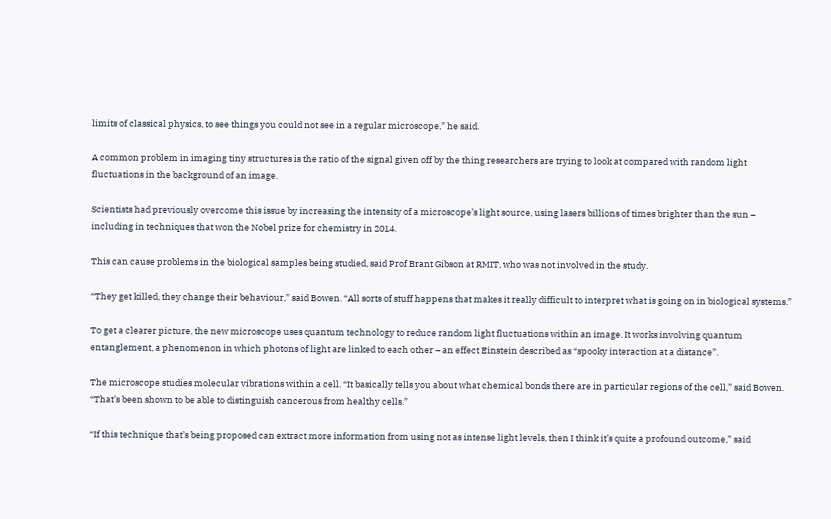limits of classical physics, to see things you could not see in a regular microscope,” he said.

A common problem in imaging tiny structures is the ratio of the signal given off by the thing researchers are trying to look at compared with random light fluctuations in the background of an image.

Scientists had previously overcome this issue by increasing the intensity of a microscope’s light source, using lasers billions of times brighter than the sun – including in techniques that won the Nobel prize for chemistry in 2014.

This can cause problems in the biological samples being studied, said Prof Brant Gibson at RMIT, who was not involved in the study.

“They get killed, they change their behaviour,” said Bowen. “All sorts of stuff happens that makes it really difficult to interpret what is going on in biological systems.”

To get a clearer picture, the new microscope uses quantum technology to reduce random light fluctuations within an image. It works involving quantum entanglement, a phenomenon in which photons of light are linked to each other – an effect Einstein described as “spooky interaction at a distance”.

The microscope studies molecular vibrations within a cell. “It basically tells you about what chemical bonds there are in particular regions of the cell,” said Bowen. “That’s been shown to be able to distinguish cancerous from healthy cells.”

“If this technique that’s being proposed can extract more information from using not as intense light levels, then I think it’s quite a profound outcome,” said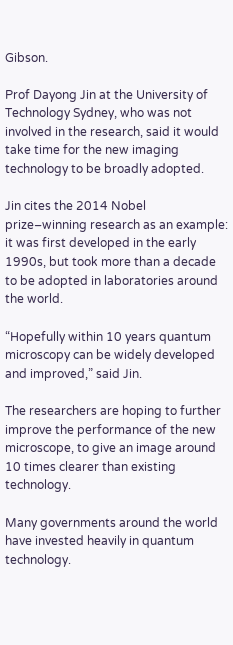Gibson.

Prof Dayong Jin at the University of Technology Sydney, who was not involved in the research, said it would take time for the new imaging technology to be broadly adopted.

Jin cites the 2014 Nobel prize–winning research as an example: it was first developed in the early 1990s, but took more than a decade to be adopted in laboratories around the world.

“Hopefully within 10 years quantum microscopy can be widely developed and improved,” said Jin.

The researchers are hoping to further improve the performance of the new microscope, to give an image around 10 times clearer than existing technology.

Many governments around the world have invested heavily in quantum technology.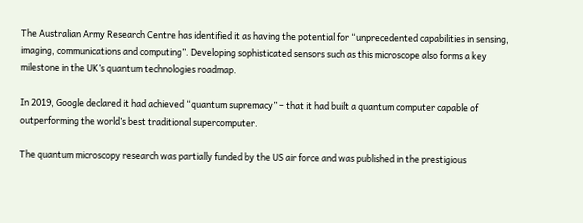The Australian Army Research Centre has identified it as having the potential for “unprecedented capabilities in sensing, imaging, communications and computing”. Developing sophisticated sensors such as this microscope also forms a key milestone in the UK’s quantum technologies roadmap.

In 2019, Google declared it had achieved “quantum supremacy” – that it had built a quantum computer capable of outperforming the world’s best traditional supercomputer.

The quantum microscopy research was partially funded by the US air force and was published in the prestigious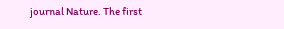journal Nature. The first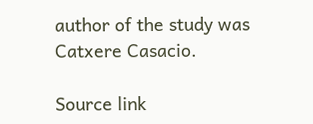author of the study was Catxere Casacio.

Source link